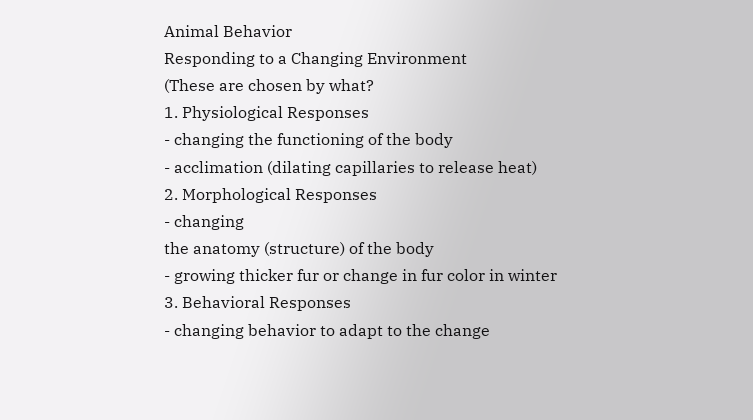Animal Behavior
Responding to a Changing Environment
(These are chosen by what?
1. Physiological Responses
- changing the functioning of the body
- acclimation (dilating capillaries to release heat)
2. Morphological Responses
- changing
the anatomy (structure) of the body
- growing thicker fur or change in fur color in winter
3. Behavioral Responses
- changing behavior to adapt to the change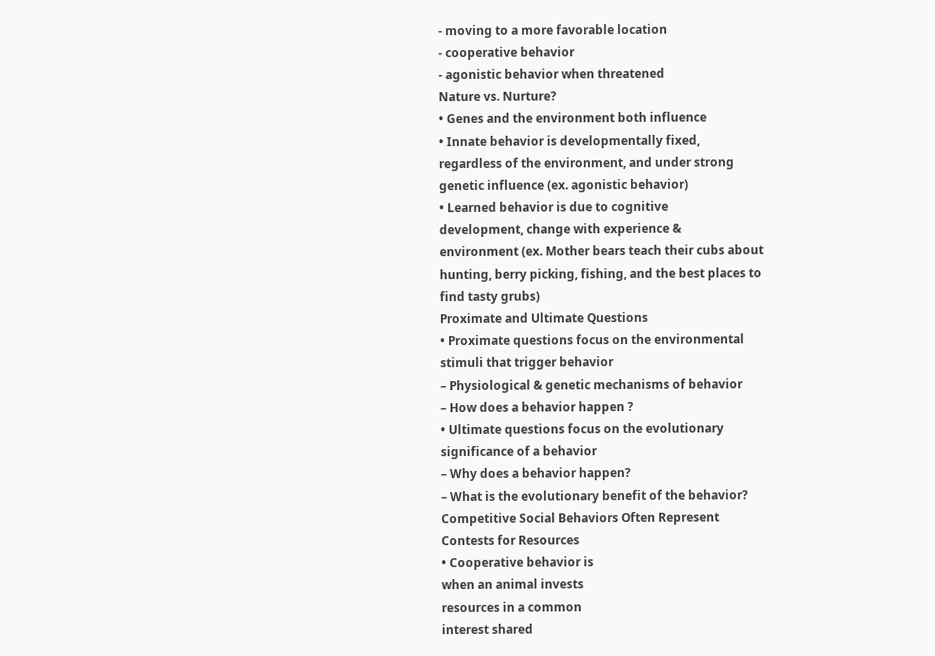- moving to a more favorable location
- cooperative behavior
- agonistic behavior when threatened
Nature vs. Nurture?
• Genes and the environment both influence
• Innate behavior is developmentally fixed,
regardless of the environment, and under strong
genetic influence (ex. agonistic behavior)
• Learned behavior is due to cognitive
development, change with experience &
environment (ex. Mother bears teach their cubs about
hunting, berry picking, fishing, and the best places to
find tasty grubs)
Proximate and Ultimate Questions
• Proximate questions focus on the environmental
stimuli that trigger behavior
– Physiological & genetic mechanisms of behavior
– How does a behavior happen ?
• Ultimate questions focus on the evolutionary
significance of a behavior
– Why does a behavior happen?
– What is the evolutionary benefit of the behavior?
Competitive Social Behaviors Often Represent
Contests for Resources
• Cooperative behavior is
when an animal invests
resources in a common
interest shared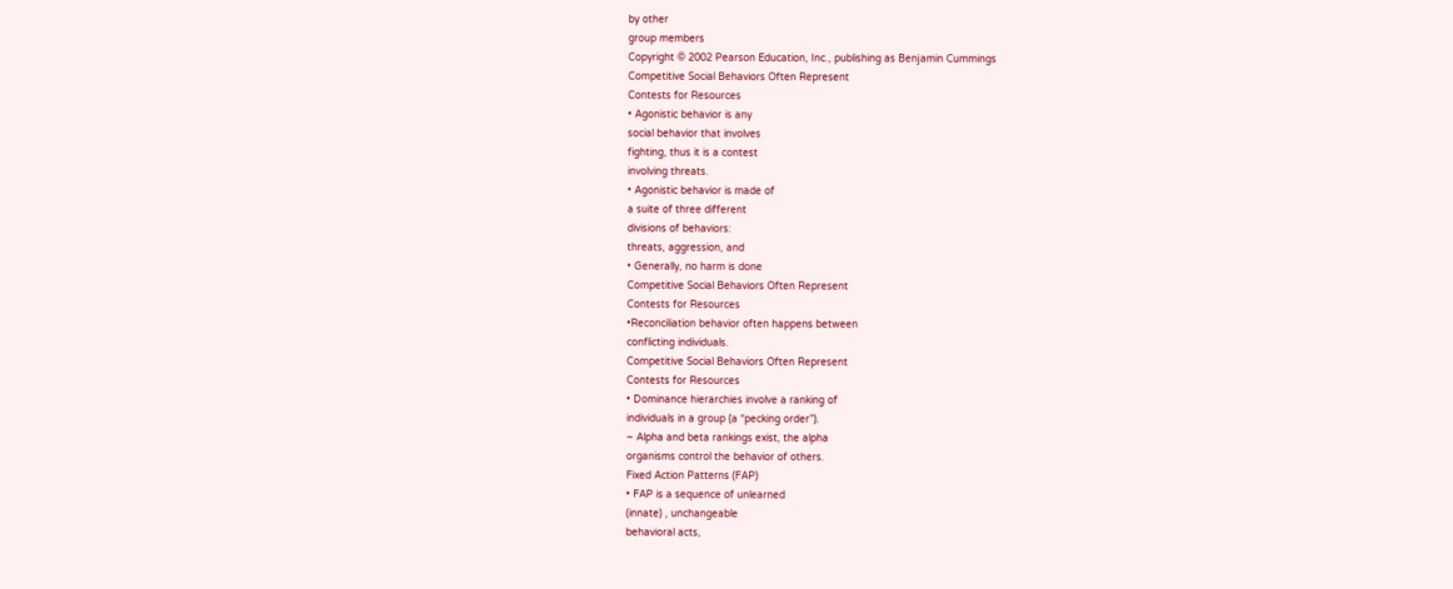by other
group members
Copyright © 2002 Pearson Education, Inc., publishing as Benjamin Cummings
Competitive Social Behaviors Often Represent
Contests for Resources
• Agonistic behavior is any
social behavior that involves
fighting, thus it is a contest
involving threats.
• Agonistic behavior is made of
a suite of three different
divisions of behaviors:
threats, aggression, and
• Generally, no harm is done
Competitive Social Behaviors Often Represent
Contests for Resources
•Reconciliation behavior often happens between
conflicting individuals.
Competitive Social Behaviors Often Represent
Contests for Resources
• Dominance hierarchies involve a ranking of
individuals in a group (a “pecking order”).
– Alpha and beta rankings exist, the alpha
organisms control the behavior of others.
Fixed Action Patterns (FAP)
• FAP is a sequence of unlearned
(innate) , unchangeable
behavioral acts,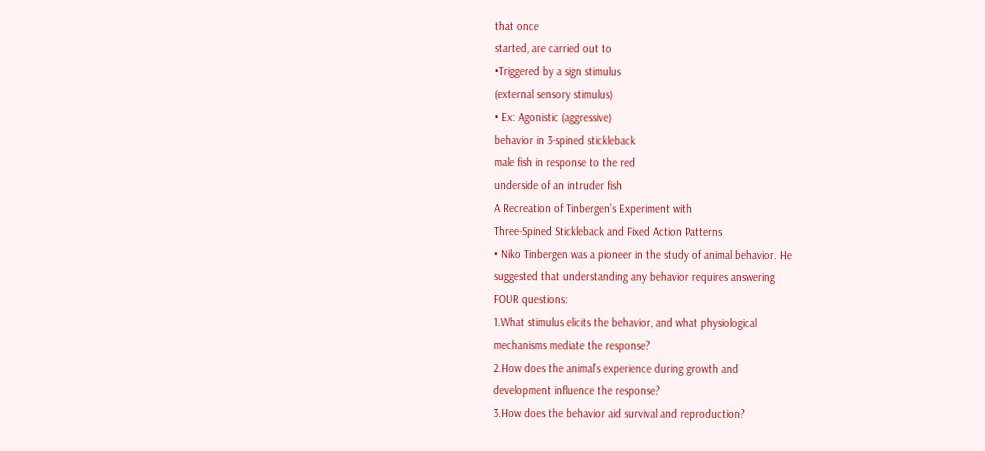that once
started, are carried out to
•Triggered by a sign stimulus
(external sensory stimulus)
• Ex: Agonistic (aggressive)
behavior in 3-spined stickleback
male fish in response to the red
underside of an intruder fish
A Recreation of Tinbergen’s Experiment with
Three-Spined Stickleback and Fixed Action Patterns
• Niko Tinbergen was a pioneer in the study of animal behavior. He
suggested that understanding any behavior requires answering
FOUR questions:
1.What stimulus elicits the behavior, and what physiological
mechanisms mediate the response?
2.How does the animal’s experience during growth and
development influence the response?
3.How does the behavior aid survival and reproduction?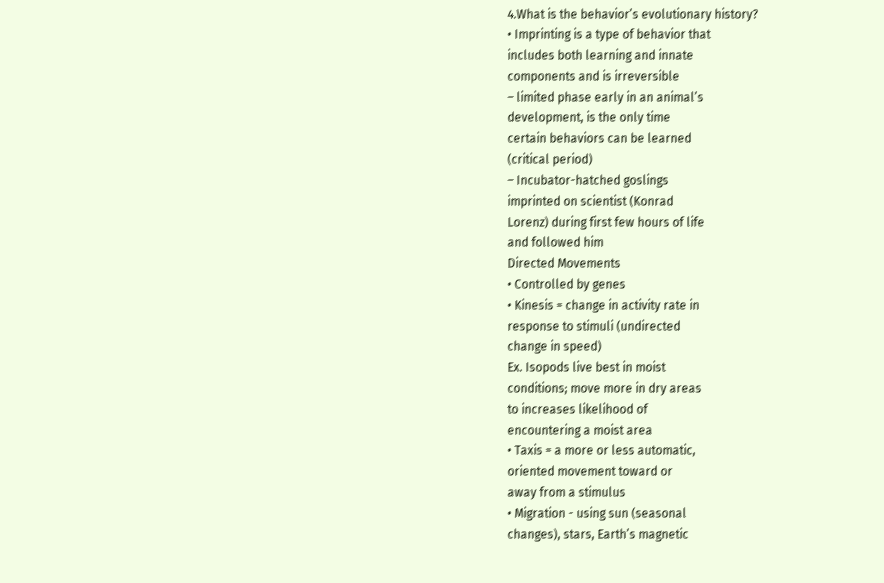4.What is the behavior’s evolutionary history?
• Imprinting is a type of behavior that
includes both learning and innate
components and is irreversible
– limited phase early in an animal’s
development, is the only time
certain behaviors can be learned
(critical period)
– Incubator-hatched goslings
imprinted on scientist (Konrad
Lorenz) during first few hours of life
and followed him
Directed Movements
• Controlled by genes
• Kinesis = change in activity rate in
response to stimuli (undirected
change in speed)
Ex. Isopods live best in moist
conditions; move more in dry areas
to increases likelihood of
encountering a moist area
• Taxis = a more or less automatic,
oriented movement toward or
away from a stimulus
• Migration - using sun (seasonal
changes), stars, Earth’s magnetic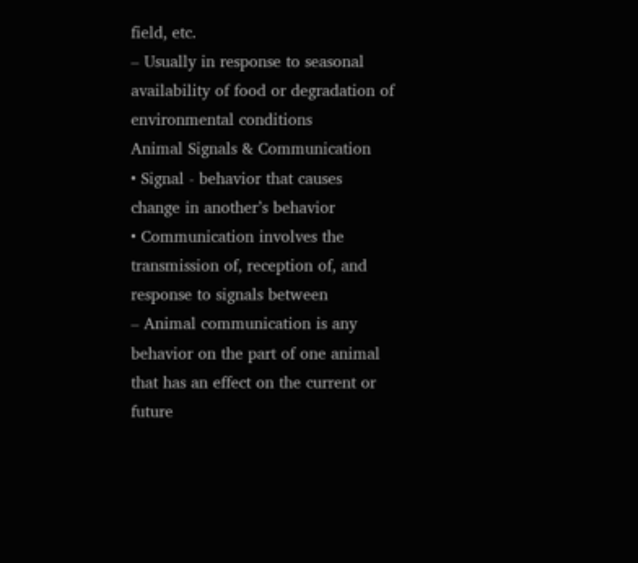field, etc.
– Usually in response to seasonal
availability of food or degradation of
environmental conditions
Animal Signals & Communication
• Signal - behavior that causes
change in another’s behavior
• Communication involves the
transmission of, reception of, and
response to signals between
– Animal communication is any
behavior on the part of one animal
that has an effect on the current or
future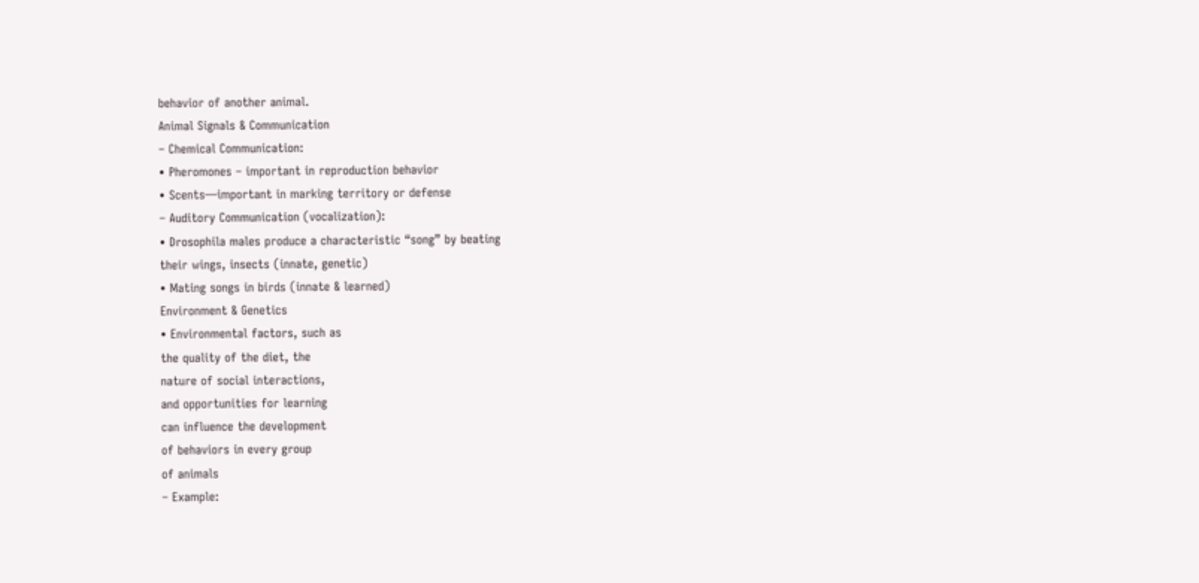behavior of another animal.
Animal Signals & Communication
– Chemical Communication:
• Pheromones – important in reproduction behavior
• Scents—important in marking territory or defense
– Auditory Communication (vocalization):
• Drosophila males produce a characteristic “song” by beating
their wings, insects (innate, genetic)
• Mating songs in birds (innate & learned)
Environment & Genetics
• Environmental factors, such as
the quality of the diet, the
nature of social interactions,
and opportunities for learning
can influence the development
of behaviors in every group
of animals
– Example: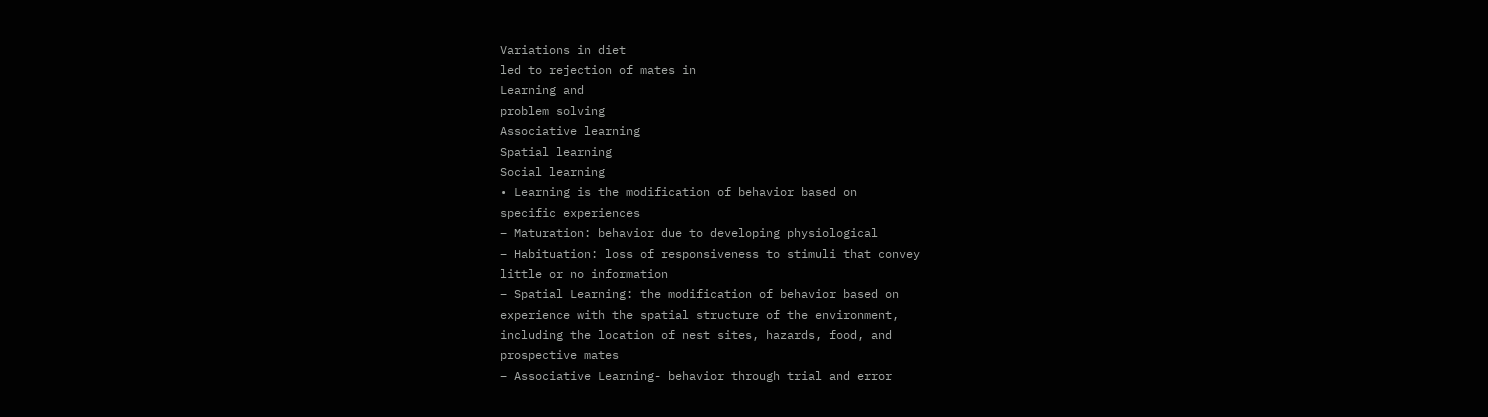Variations in diet
led to rejection of mates in
Learning and
problem solving
Associative learning
Spatial learning
Social learning
• Learning is the modification of behavior based on
specific experiences
– Maturation: behavior due to developing physiological
– Habituation: loss of responsiveness to stimuli that convey
little or no information
– Spatial Learning: the modification of behavior based on
experience with the spatial structure of the environment,
including the location of nest sites, hazards, food, and
prospective mates
– Associative Learning- behavior through trial and error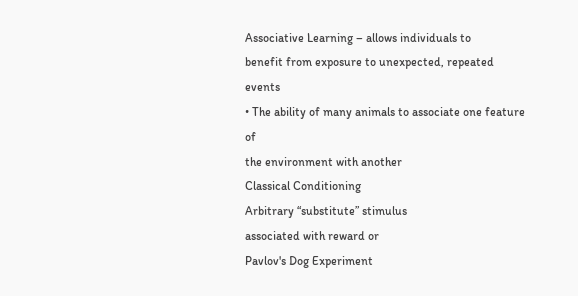Associative Learning – allows individuals to
benefit from exposure to unexpected, repeated events
• The ability of many animals to associate one feature of
the environment with another
Classical Conditioning
Arbitrary “substitute” stimulus
associated with reward or
Pavlov's Dog Experiment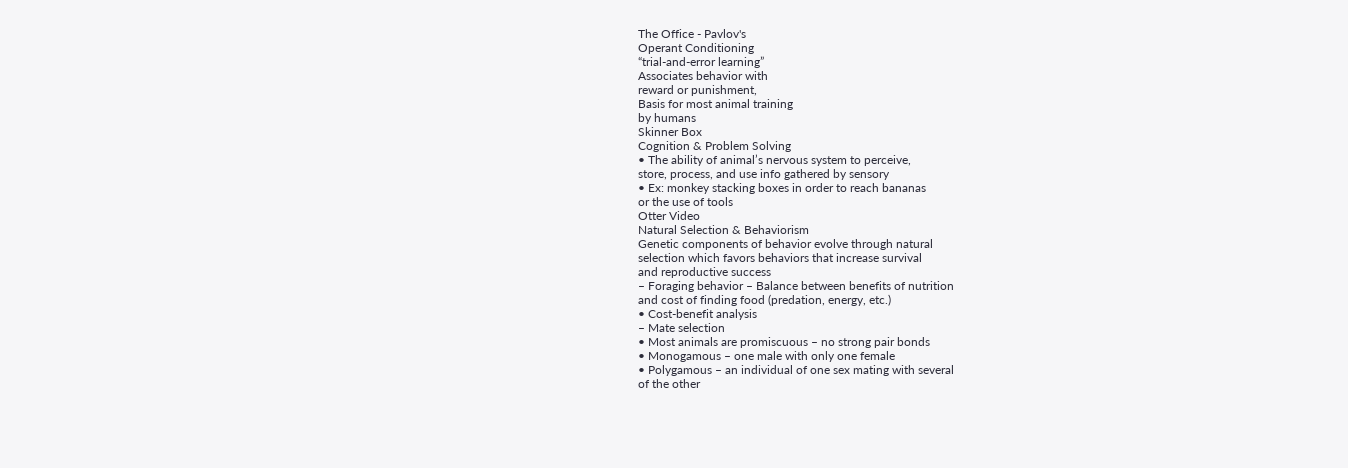The Office - Pavlov's
Operant Conditioning
“trial-and-error learning”
Associates behavior with
reward or punishment,
Basis for most animal training
by humans
Skinner Box
Cognition & Problem Solving
• The ability of animal’s nervous system to perceive,
store, process, and use info gathered by sensory
• Ex: monkey stacking boxes in order to reach bananas
or the use of tools
Otter Video
Natural Selection & Behaviorism
Genetic components of behavior evolve through natural
selection which favors behaviors that increase survival
and reproductive success
– Foraging behavior – Balance between benefits of nutrition
and cost of finding food (predation, energy, etc.)
• Cost-benefit analysis
– Mate selection
• Most animals are promiscuous – no strong pair bonds
• Monogamous – one male with only one female
• Polygamous – an individual of one sex mating with several
of the other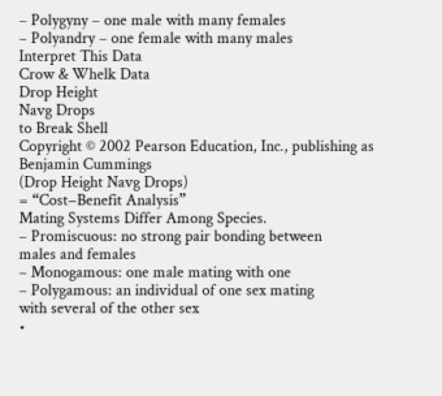– Polygyny – one male with many females
– Polyandry – one female with many males
Interpret This Data
Crow & Whelk Data
Drop Height
Navg Drops
to Break Shell
Copyright © 2002 Pearson Education, Inc., publishing as Benjamin Cummings
(Drop Height Navg Drops)
= “Cost−Benefit Analysis”
Mating Systems Differ Among Species.
– Promiscuous: no strong pair bonding between
males and females
– Monogamous: one male mating with one
– Polygamous: an individual of one sex mating
with several of the other sex
•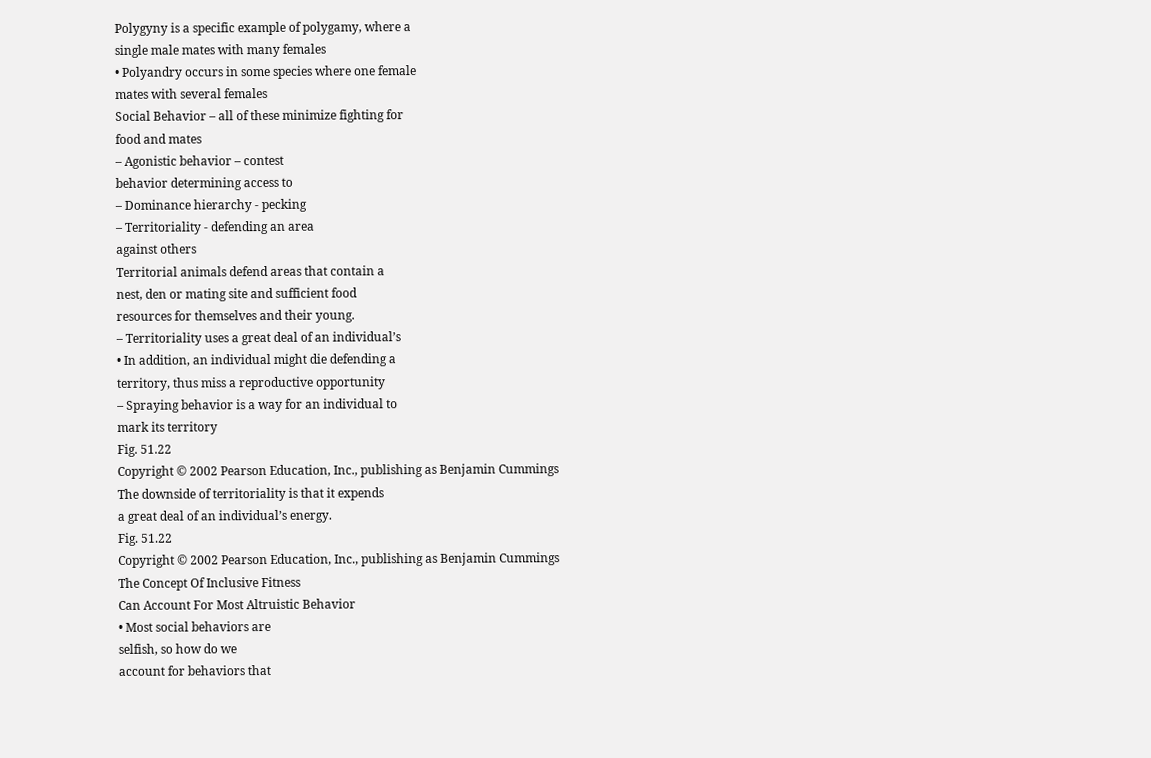Polygyny is a specific example of polygamy, where a
single male mates with many females
• Polyandry occurs in some species where one female
mates with several females
Social Behavior – all of these minimize fighting for
food and mates
– Agonistic behavior – contest
behavior determining access to
– Dominance hierarchy - pecking
– Territoriality - defending an area
against others
Territorial animals defend areas that contain a
nest, den or mating site and sufficient food
resources for themselves and their young.
– Territoriality uses a great deal of an individual’s
• In addition, an individual might die defending a
territory, thus miss a reproductive opportunity
– Spraying behavior is a way for an individual to
mark its territory
Fig. 51.22
Copyright © 2002 Pearson Education, Inc., publishing as Benjamin Cummings
The downside of territoriality is that it expends
a great deal of an individual’s energy.
Fig. 51.22
Copyright © 2002 Pearson Education, Inc., publishing as Benjamin Cummings
The Concept Of Inclusive Fitness
Can Account For Most Altruistic Behavior
• Most social behaviors are
selfish, so how do we
account for behaviors that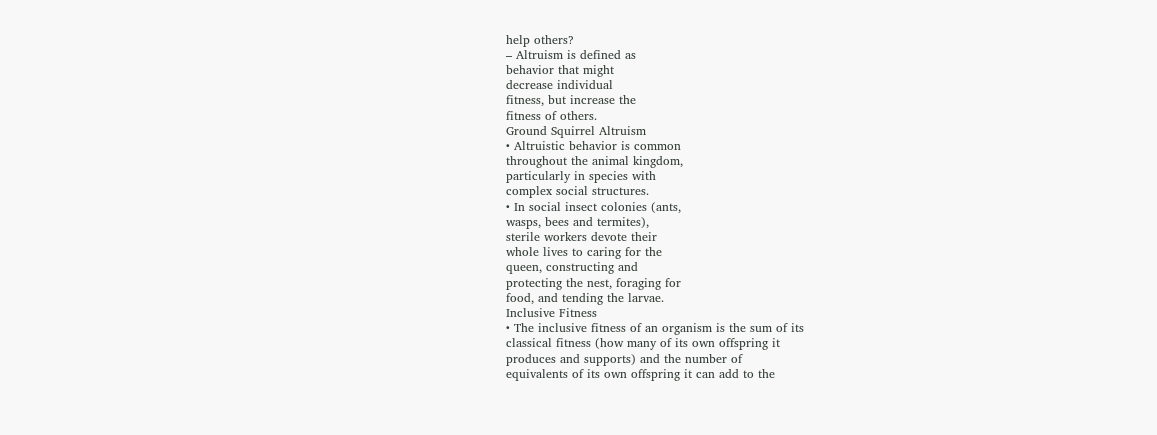help others?
– Altruism is defined as
behavior that might
decrease individual
fitness, but increase the
fitness of others.
Ground Squirrel Altruism
• Altruistic behavior is common
throughout the animal kingdom,
particularly in species with
complex social structures.
• In social insect colonies (ants,
wasps, bees and termites),
sterile workers devote their
whole lives to caring for the
queen, constructing and
protecting the nest, foraging for
food, and tending the larvae.
Inclusive Fitness
• The inclusive fitness of an organism is the sum of its
classical fitness (how many of its own offspring it
produces and supports) and the number of
equivalents of its own offspring it can add to the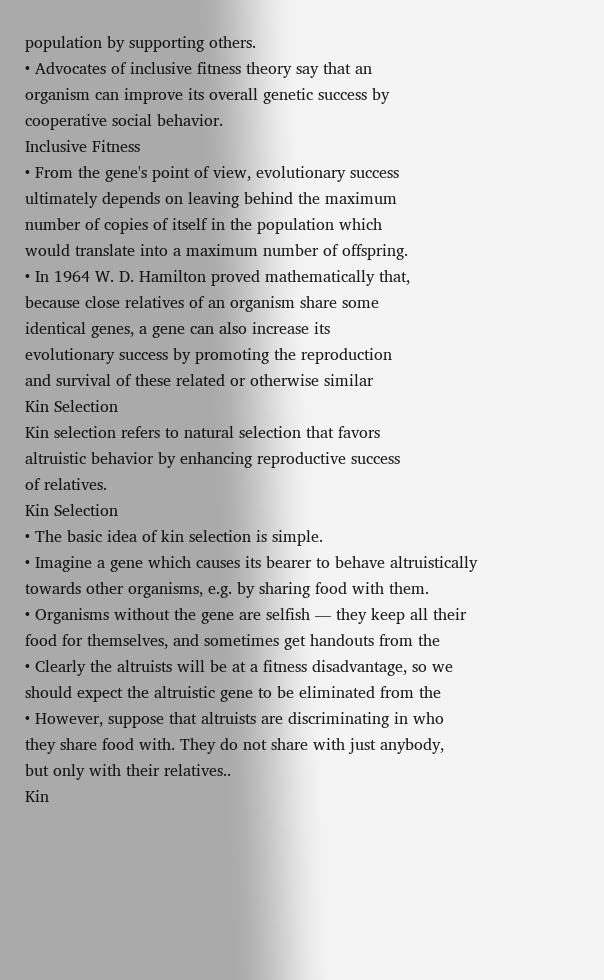population by supporting others.
• Advocates of inclusive fitness theory say that an
organism can improve its overall genetic success by
cooperative social behavior.
Inclusive Fitness
• From the gene's point of view, evolutionary success
ultimately depends on leaving behind the maximum
number of copies of itself in the population which
would translate into a maximum number of offspring.
• In 1964 W. D. Hamilton proved mathematically that,
because close relatives of an organism share some
identical genes, a gene can also increase its
evolutionary success by promoting the reproduction
and survival of these related or otherwise similar
Kin Selection
Kin selection refers to natural selection that favors
altruistic behavior by enhancing reproductive success
of relatives.
Kin Selection
• The basic idea of kin selection is simple.
• Imagine a gene which causes its bearer to behave altruistically
towards other organisms, e.g. by sharing food with them.
• Organisms without the gene are selfish — they keep all their
food for themselves, and sometimes get handouts from the
• Clearly the altruists will be at a fitness disadvantage, so we
should expect the altruistic gene to be eliminated from the
• However, suppose that altruists are discriminating in who
they share food with. They do not share with just anybody,
but only with their relatives..
Kin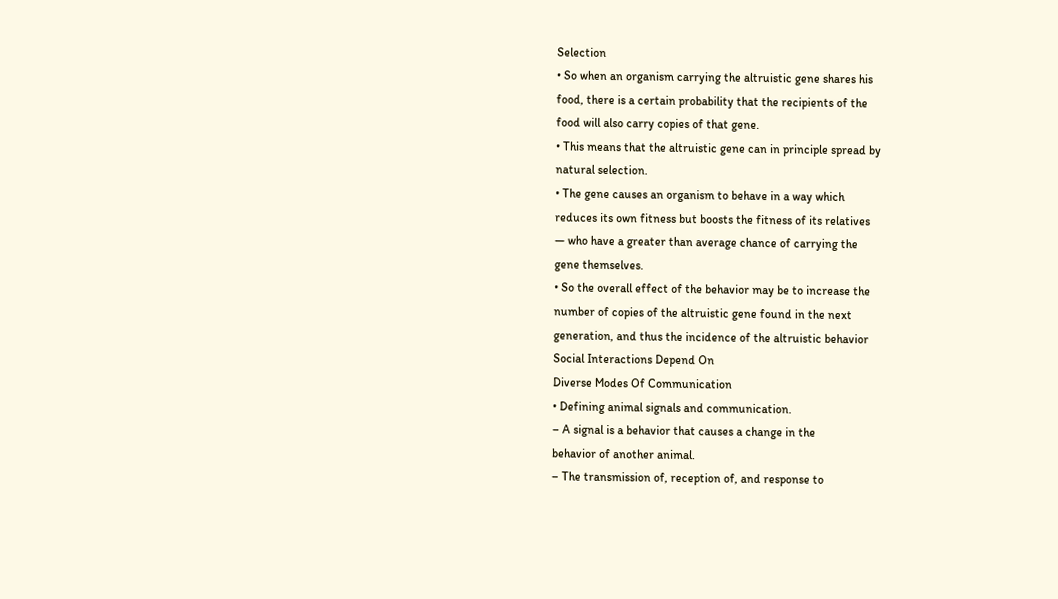Selection
• So when an organism carrying the altruistic gene shares his
food, there is a certain probability that the recipients of the
food will also carry copies of that gene.
• This means that the altruistic gene can in principle spread by
natural selection.
• The gene causes an organism to behave in a way which
reduces its own fitness but boosts the fitness of its relatives
— who have a greater than average chance of carrying the
gene themselves.
• So the overall effect of the behavior may be to increase the
number of copies of the altruistic gene found in the next
generation, and thus the incidence of the altruistic behavior
Social Interactions Depend On
Diverse Modes Of Communication
• Defining animal signals and communication.
– A signal is a behavior that causes a change in the
behavior of another animal.
– The transmission of, reception of, and response to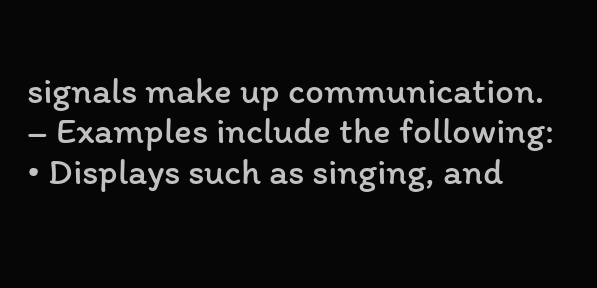signals make up communication.
– Examples include the following:
• Displays such as singing, and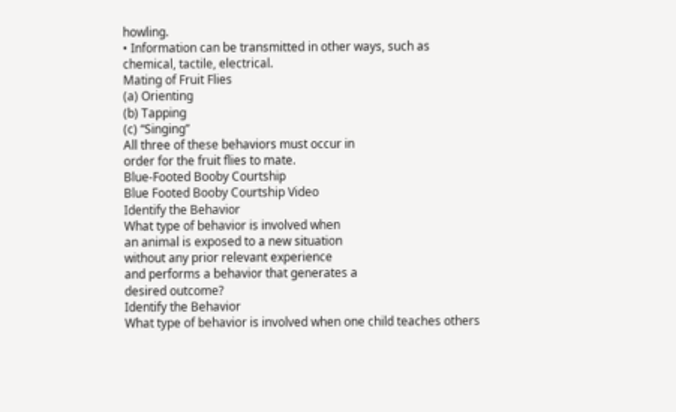howling.
• Information can be transmitted in other ways, such as
chemical, tactile, electrical.
Mating of Fruit Flies
(a) Orienting
(b) Tapping
(c) “Singing”
All three of these behaviors must occur in
order for the fruit flies to mate.
Blue-Footed Booby Courtship
Blue Footed Booby Courtship Video
Identify the Behavior
What type of behavior is involved when
an animal is exposed to a new situation
without any prior relevant experience
and performs a behavior that generates a
desired outcome?
Identify the Behavior
What type of behavior is involved when one child teaches others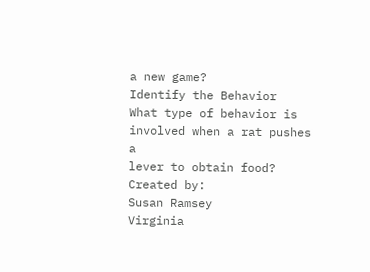a new game?
Identify the Behavior
What type of behavior is involved when a rat pushes a
lever to obtain food?
Created by:
Susan Ramsey
Virginia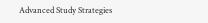Advanced Study Strategies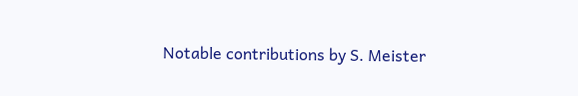Notable contributions by S. Meister